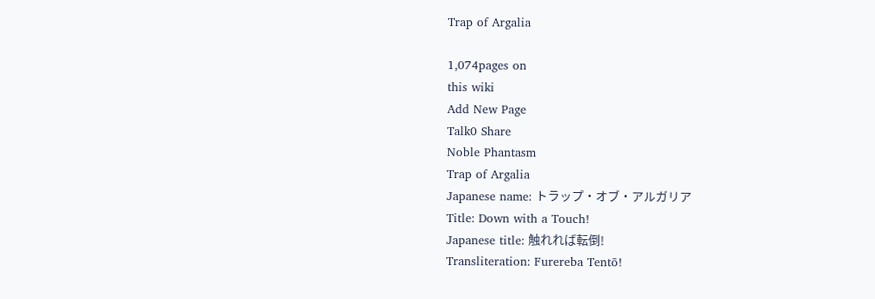Trap of Argalia

1,074pages on
this wiki
Add New Page
Talk0 Share
Noble Phantasm
Trap of Argalia
Japanese name: トラップ・オブ・アルガリア
Title: Down with a Touch!
Japanese title: 触れれば転倒!
Transliteration: Furereba Tentō!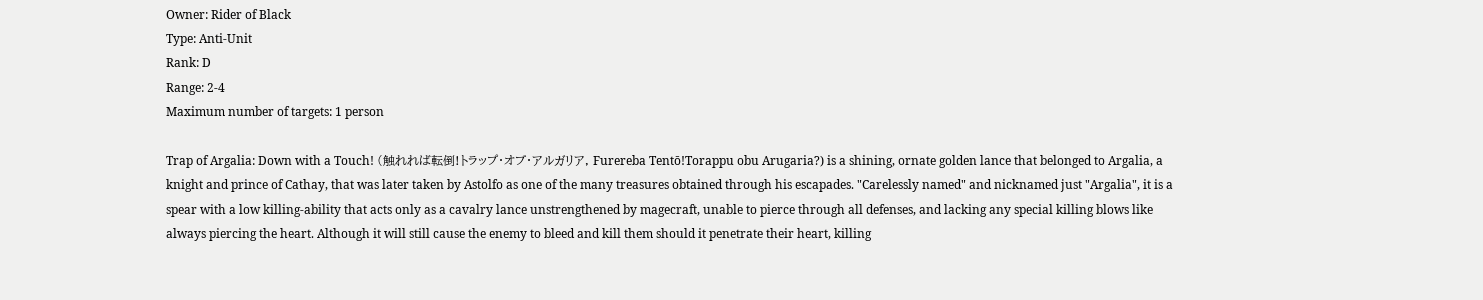Owner: Rider of Black
Type: Anti-Unit
Rank: D
Range: 2-4
Maximum number of targets: 1 person

Trap of Argalia: Down with a Touch! (触れれば転倒!トラップ・オブ・アルガリア, Furereba Tentō!Torappu obu Arugaria?) is a shining, ornate golden lance that belonged to Argalia, a knight and prince of Cathay, that was later taken by Astolfo as one of the many treasures obtained through his escapades. "Carelessly named" and nicknamed just "Argalia", it is a spear with a low killing-ability that acts only as a cavalry lance unstrengthened by magecraft, unable to pierce through all defenses, and lacking any special killing blows like always piercing the heart. Although it will still cause the enemy to bleed and kill them should it penetrate their heart, killing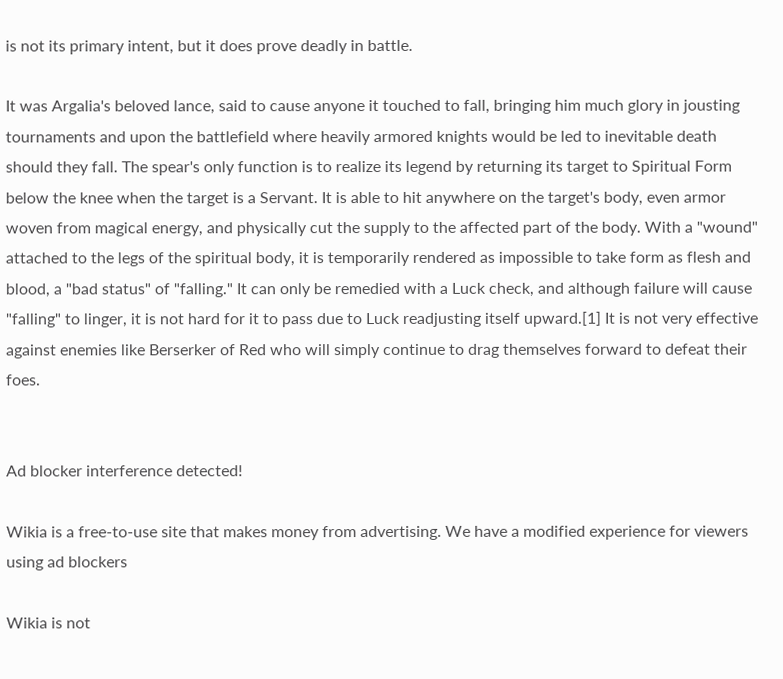is not its primary intent, but it does prove deadly in battle.

It was Argalia's beloved lance, said to cause anyone it touched to fall, bringing him much glory in jousting tournaments and upon the battlefield where heavily armored knights would be led to inevitable death should they fall. The spear's only function is to realize its legend by returning its target to Spiritual Form below the knee when the target is a Servant. It is able to hit anywhere on the target's body, even armor woven from magical energy, and physically cut the supply to the affected part of the body. With a "wound" attached to the legs of the spiritual body, it is temporarily rendered as impossible to take form as flesh and blood, a "bad status" of "falling." It can only be remedied with a Luck check, and although failure will cause "falling" to linger, it is not hard for it to pass due to Luck readjusting itself upward.[1] It is not very effective against enemies like Berserker of Red who will simply continue to drag themselves forward to defeat their foes.


Ad blocker interference detected!

Wikia is a free-to-use site that makes money from advertising. We have a modified experience for viewers using ad blockers

Wikia is not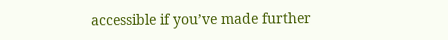accessible if you’ve made further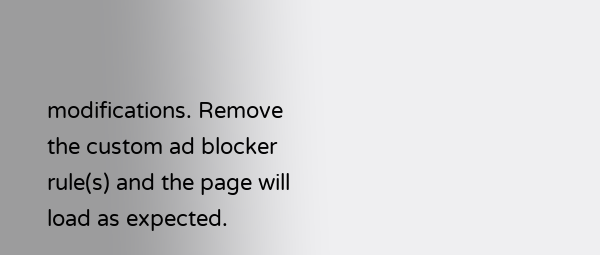modifications. Remove the custom ad blocker rule(s) and the page will load as expected.